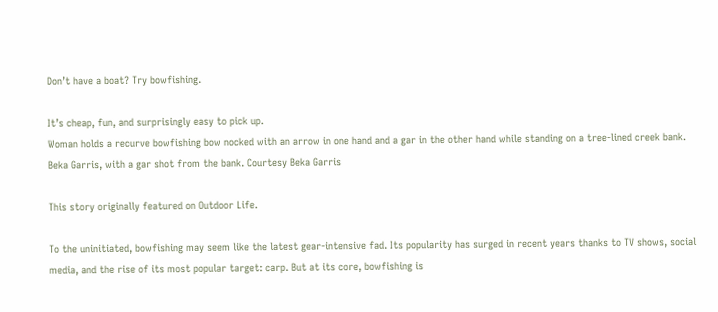Don’t have a boat? Try bowfishing.

It’s cheap, fun, and surprisingly easy to pick up.
Woman holds a recurve bowfishing bow nocked with an arrow in one hand and a gar in the other hand while standing on a tree-lined creek bank.
Beka Garris, with a gar shot from the bank. Courtesy Beka Garris

This story originally featured on Outdoor Life.

To the uninitiated, bowfishing may seem like the latest gear-intensive fad. Its popularity has surged in recent years thanks to TV shows, social media, and the rise of its most popular target: carp. But at its core, bowfishing is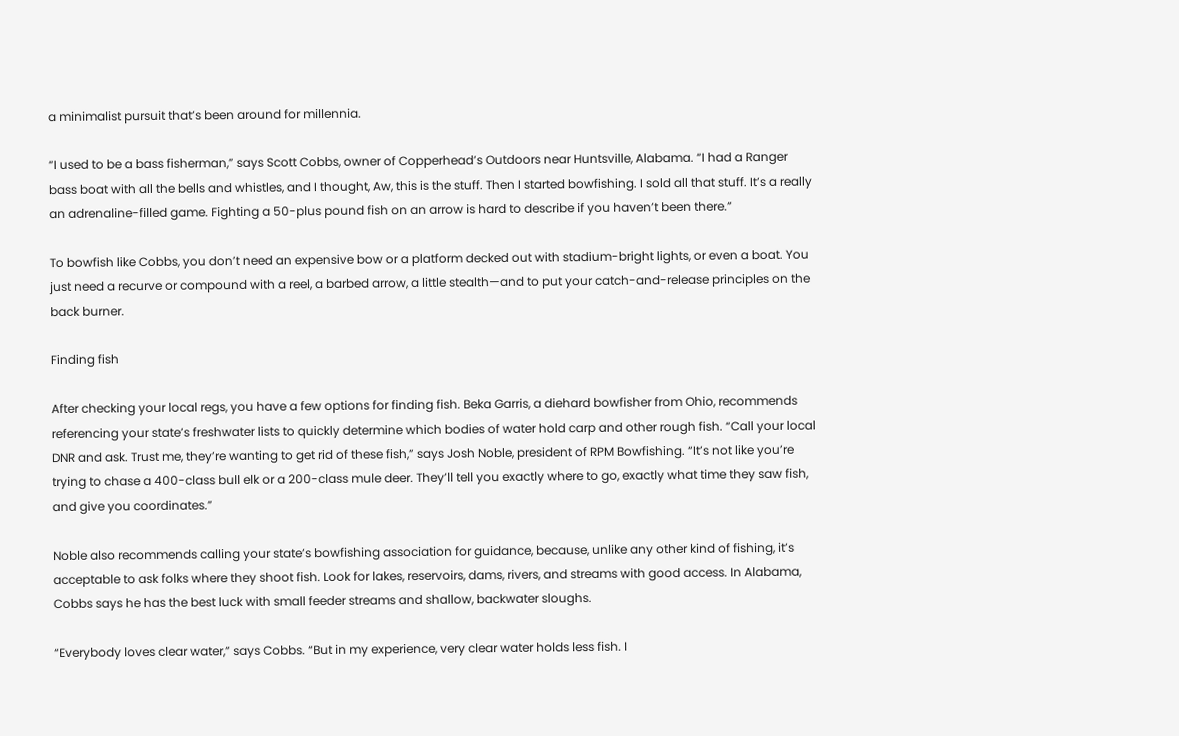a minimalist pursuit that’s been around for millennia.

“I used to be a bass fisherman,” says Scott Cobbs, owner of Copperhead’s Outdoors near Huntsville, Alabama. “I had a Ranger bass boat with all the bells and whistles, and I thought, Aw, this is the stuff. Then I started bowfishing. I sold all that stuff. It’s a really an adrenaline-filled game. Fighting a 50-plus pound fish on an arrow is hard to describe if you haven’t been there.”

To bowfish like Cobbs, you don’t need an expensive bow or a platform decked out with stadium-bright lights, or even a boat. You just need a recurve or compound with a reel, a barbed arrow, a little stealth—and to put your catch-and-release principles on the back burner.

Finding fish

After checking your local regs, you have a few options for finding fish. Beka Garris, a diehard bowfisher from Ohio, recommends referencing your state’s freshwater lists to quickly determine which bodies of water hold carp and other rough fish. “Call your local DNR and ask. Trust me, they’re wanting to get rid of these fish,” says Josh Noble, president of RPM Bowfishing. “It’s not like you’re trying to chase a 400-class bull elk or a 200-class mule deer. They’ll tell you exactly where to go, exactly what time they saw fish, and give you coordinates.”

Noble also recommends calling your state’s bowfishing association for guidance, because, unlike any other kind of fishing, it’s acceptable to ask folks where they shoot fish. Look for lakes, reservoirs, dams, rivers, and streams with good access. In Alabama, Cobbs says he has the best luck with small feeder streams and shallow, backwater sloughs.

“Everybody loves clear water,” says Cobbs. “But in my experience, very clear water holds less fish. I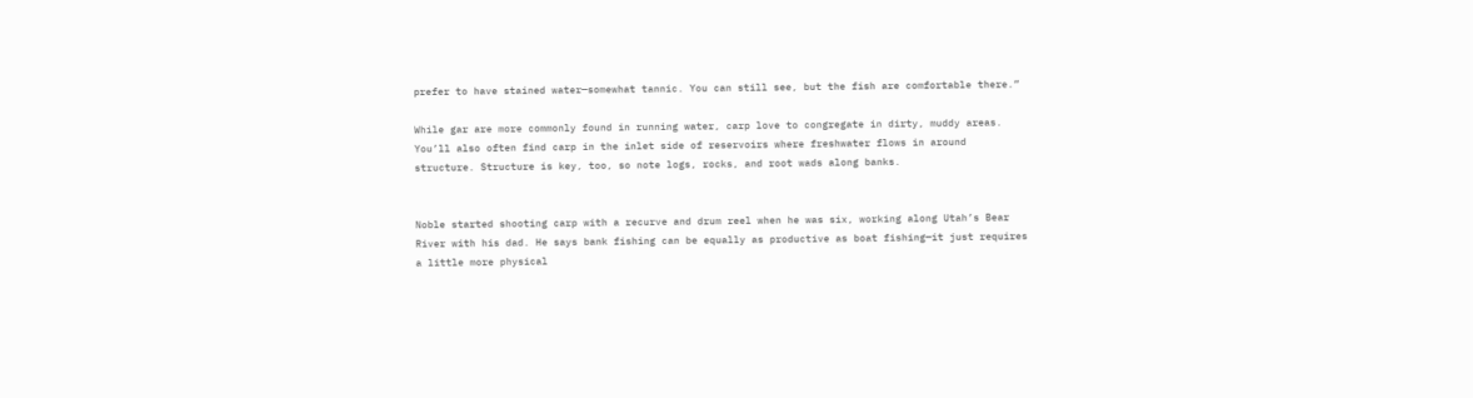prefer to have stained water—somewhat tannic. You can still see, but the fish are comfortable there.”

While gar are more commonly found in running water, carp love to congregate in dirty, muddy areas. You’ll also often find carp in the inlet side of reservoirs where freshwater flows in around structure. Structure is key, too, so note logs, rocks, and root wads along banks.


Noble started shooting carp with a recurve and drum reel when he was six, working along Utah’s Bear River with his dad. He says bank fishing can be equally as productive as boat fishing—it just requires a little more physical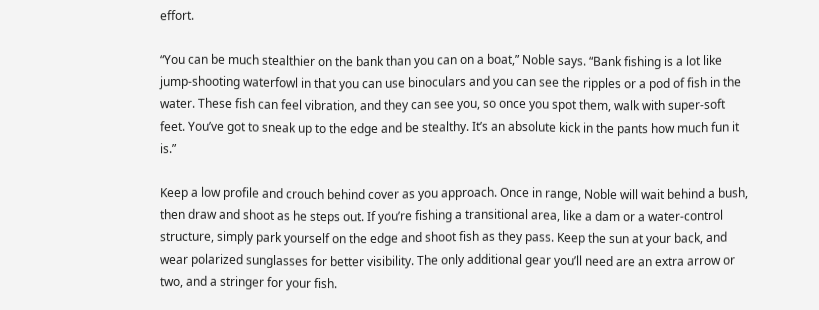effort.

“You can be much stealthier on the bank than you can on a boat,” Noble says. “Bank fishing is a lot like jump-shooting waterfowl in that you can use binoculars and you can see the ripples or a pod of fish in the water. These fish can feel vibration, and they can see you, so once you spot them, walk with super-soft feet. You’ve got to sneak up to the edge and be stealthy. It’s an absolute kick in the pants how much fun it is.”

Keep a low profile and crouch behind cover as you approach. Once in range, Noble will wait behind a bush, then draw and shoot as he steps out. If you’re fishing a transitional area, like a dam or a water-control structure, simply park yourself on the edge and shoot fish as they pass. Keep the sun at your back, and wear polarized sunglasses for better visibility. The only additional gear you’ll need are an extra arrow or two, and a stringer for your fish.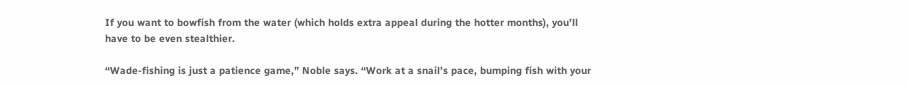If you want to bowfish from the water (which holds extra appeal during the hotter months), you’ll have to be even stealthier.

“Wade-fishing is just a patience game,” Noble says. “Work at a snail’s pace, bumping fish with your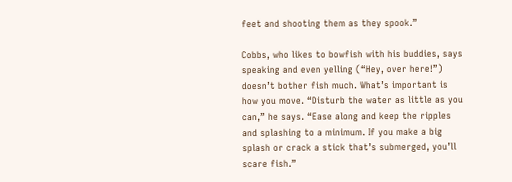feet and shooting them as they spook.”

Cobbs, who likes to bowfish with his buddies, says speaking and even yelling (“Hey, over here!”) doesn’t bother fish much. What’s important is how you move. “Disturb the water as little as you can,” he says. “Ease along and keep the ripples and splashing to a minimum. If you make a big splash or crack a stick that’s submerged, you’ll scare fish.”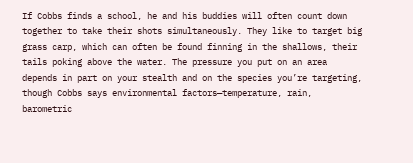If Cobbs finds a school, he and his buddies will often count down together to take their shots simultaneously. They like to target big grass carp, which can often be found finning in the shallows, their tails poking above the water. The pressure you put on an area depends in part on your stealth and on the species you’re targeting, though Cobbs says environmental factors—temperature, rain, barometric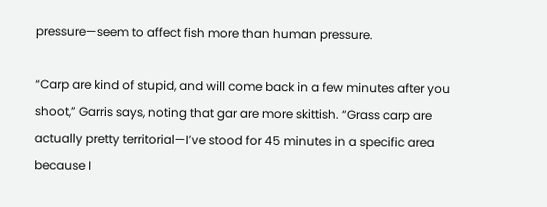pressure—seem to affect fish more than human pressure.

“Carp are kind of stupid, and will come back in a few minutes after you shoot,” Garris says, noting that gar are more skittish. “Grass carp are actually pretty territorial—I’ve stood for 45 minutes in a specific area because I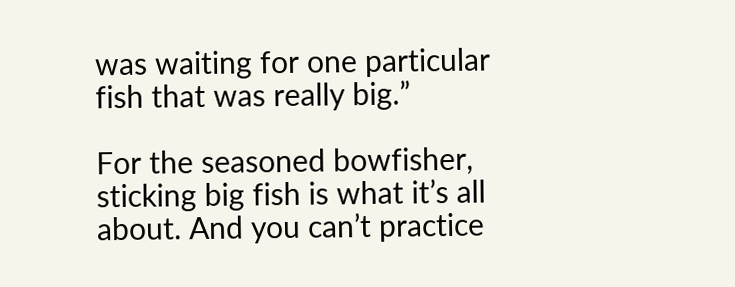was waiting for one particular fish that was really big.”

For the seasoned bowfisher, sticking big fish is what it’s all about. And you can’t practice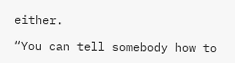either.

“You can tell somebody how to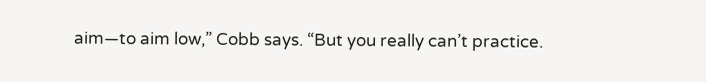aim—to aim low,” Cobb says. “But you really can’t practice.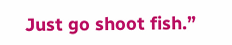Just go shoot fish.”